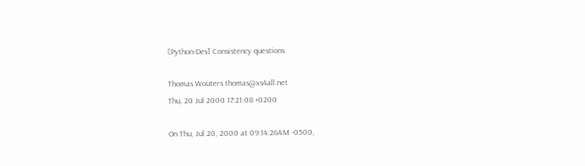[Python-Dev] Consistency questions

Thomas Wouters thomas@xs4all.net
Thu, 20 Jul 2000 17:21:08 +0200

On Thu, Jul 20, 2000 at 09:14:26AM -0500,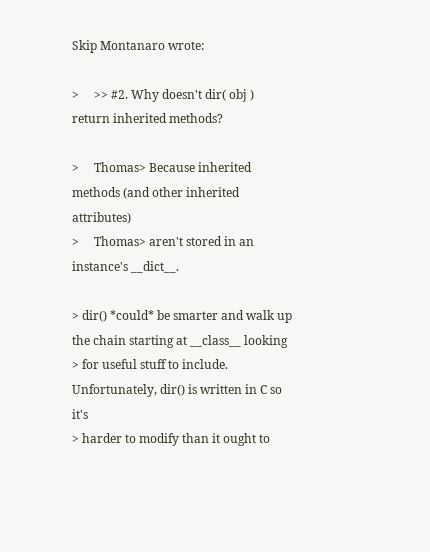Skip Montanaro wrote:

>     >> #2. Why doesn't dir( obj ) return inherited methods?

>     Thomas> Because inherited methods (and other inherited attributes)
>     Thomas> aren't stored in an instance's __dict__.

> dir() *could* be smarter and walk up the chain starting at __class__ looking
> for useful stuff to include.  Unfortunately, dir() is written in C so it's
> harder to modify than it ought to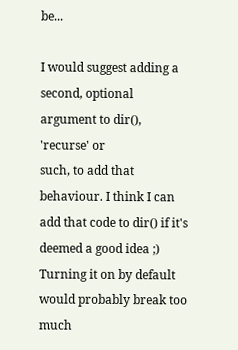be...

I would suggest adding a second, optional argument to dir(), 'recurse' or
such, to add that behaviour. I think I can add that code to dir() if it's
deemed a good idea ;) Turning it on by default would probably break too much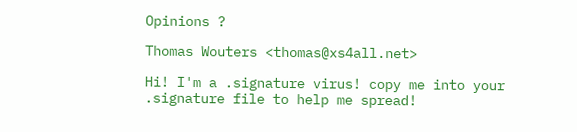Opinions ?

Thomas Wouters <thomas@xs4all.net>

Hi! I'm a .signature virus! copy me into your .signature file to help me spread!